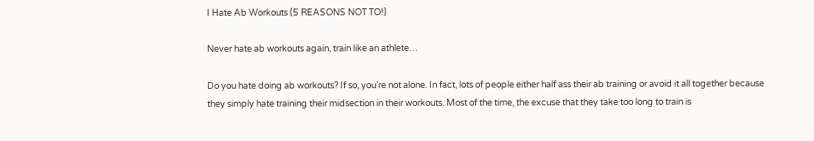I Hate Ab Workouts (5 REASONS NOT TO!)

Never hate ab workouts again, train like an athlete…

Do you hate doing ab workouts? If so, you’re not alone. In fact, lots of people either half ass their ab training or avoid it all together because they simply hate training their midsection in their workouts. Most of the time, the excuse that they take too long to train is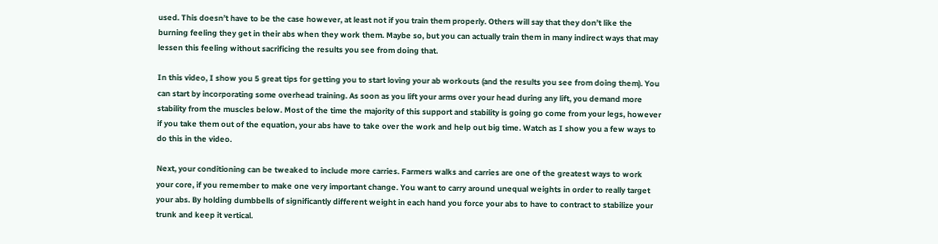used. This doesn’t have to be the case however, at least not if you train them properly. Others will say that they don’t like the burning feeling they get in their abs when they work them. Maybe so, but you can actually train them in many indirect ways that may lessen this feeling without sacrificing the results you see from doing that.

In this video, I show you 5 great tips for getting you to start loving your ab workouts (and the results you see from doing them). You can start by incorporating some overhead training. As soon as you lift your arms over your head during any lift, you demand more stability from the muscles below. Most of the time the majority of this support and stability is going go come from your legs, however if you take them out of the equation, your abs have to take over the work and help out big time. Watch as I show you a few ways to do this in the video.

Next, your conditioning can be tweaked to include more carries. Farmers walks and carries are one of the greatest ways to work your core, if you remember to make one very important change. You want to carry around unequal weights in order to really target your abs. By holding dumbbells of significantly different weight in each hand you force your abs to have to contract to stabilize your trunk and keep it vertical.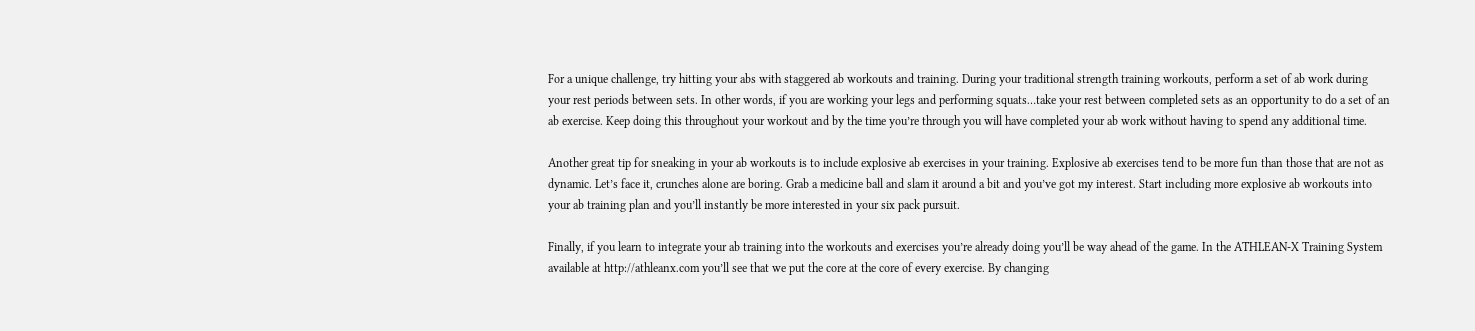For a unique challenge, try hitting your abs with staggered ab workouts and training. During your traditional strength training workouts, perform a set of ab work during your rest periods between sets. In other words, if you are working your legs and performing squats…take your rest between completed sets as an opportunity to do a set of an ab exercise. Keep doing this throughout your workout and by the time you’re through you will have completed your ab work without having to spend any additional time.

Another great tip for sneaking in your ab workouts is to include explosive ab exercises in your training. Explosive ab exercises tend to be more fun than those that are not as dynamic. Let’s face it, crunches alone are boring. Grab a medicine ball and slam it around a bit and you’ve got my interest. Start including more explosive ab workouts into your ab training plan and you’ll instantly be more interested in your six pack pursuit.

Finally, if you learn to integrate your ab training into the workouts and exercises you’re already doing you’ll be way ahead of the game. In the ATHLEAN-X Training System available at http://athleanx.com you’ll see that we put the core at the core of every exercise. By changing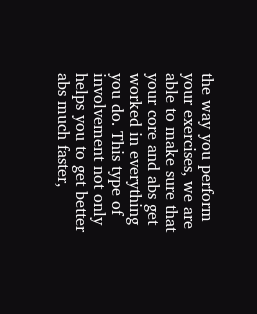the way you perform your exercises, we are able to make sure that your core and abs get worked in everything you do. This type of involvement not only helps you to get better abs much faster,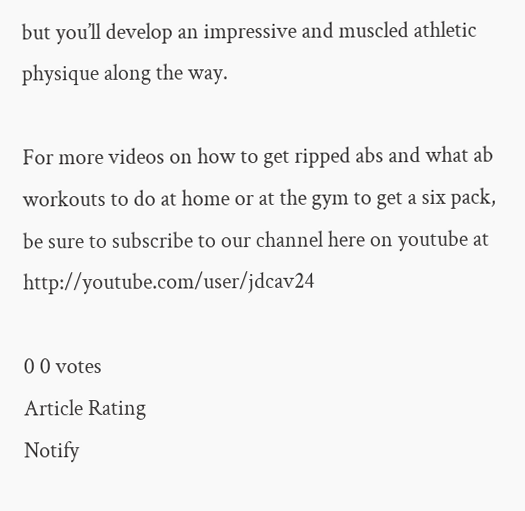but you’ll develop an impressive and muscled athletic physique along the way.

For more videos on how to get ripped abs and what ab workouts to do at home or at the gym to get a six pack, be sure to subscribe to our channel here on youtube at http://youtube.com/user/jdcav24

0 0 votes
Article Rating
Notify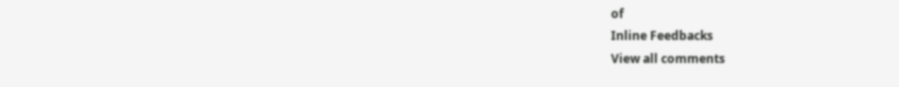of
Inline Feedbacks
View all comments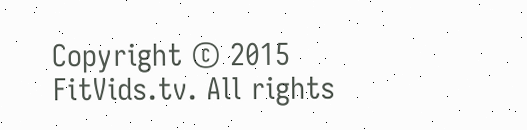Copyright © 2015 FitVids.tv. All rights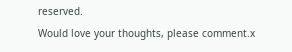reserved.
Would love your thoughts, please comment.x